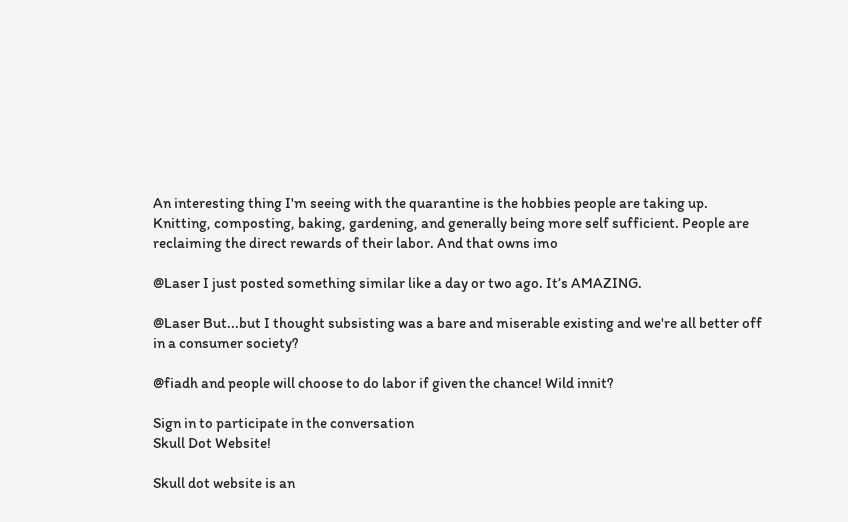An interesting thing I'm seeing with the quarantine is the hobbies people are taking up. Knitting, composting, baking, gardening, and generally being more self sufficient. People are reclaiming the direct rewards of their labor. And that owns imo

@Laser I just posted something similar like a day or two ago. It’s AMAZING.

@Laser But...but I thought subsisting was a bare and miserable existing and we're all better off in a consumer society?

@fiadh and people will choose to do labor if given the chance! Wild innit?

Sign in to participate in the conversation
Skull Dot Website!

Skull dot website is an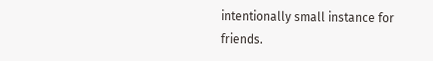intentionally small instance for friends.